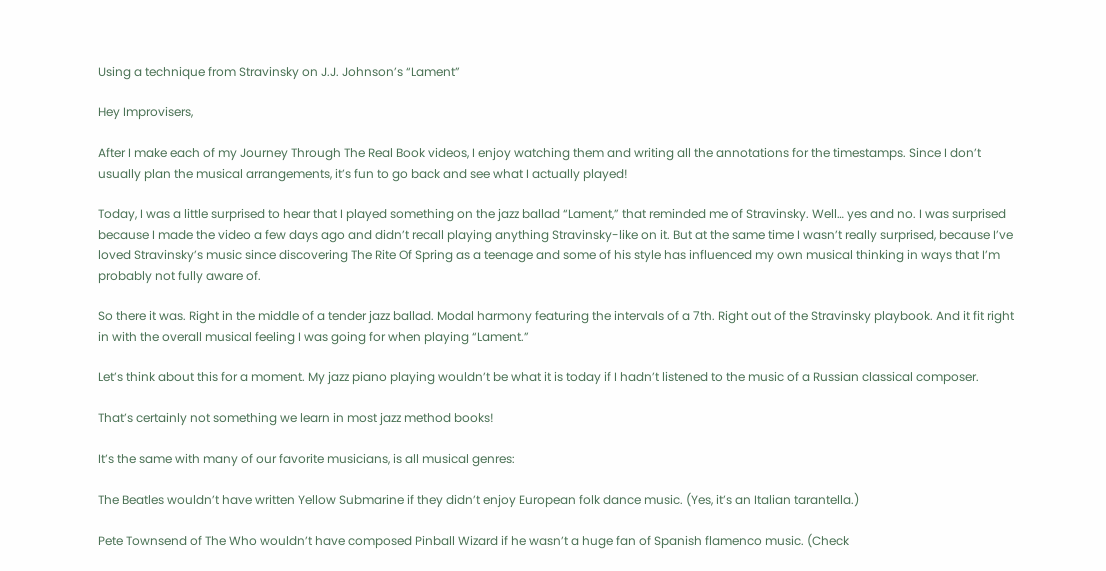Using a technique from Stravinsky on J.J. Johnson’s “Lament”

Hey Improvisers,

After I make each of my Journey Through The Real Book videos, I enjoy watching them and writing all the annotations for the timestamps. Since I don’t usually plan the musical arrangements, it’s fun to go back and see what I actually played!

Today, I was a little surprised to hear that I played something on the jazz ballad “Lament,” that reminded me of Stravinsky. Well… yes and no. I was surprised because I made the video a few days ago and didn’t recall playing anything Stravinsky-like on it. But at the same time I wasn’t really surprised, because I’ve loved Stravinsky’s music since discovering The Rite Of Spring as a teenage and some of his style has influenced my own musical thinking in ways that I’m probably not fully aware of.

So there it was. Right in the middle of a tender jazz ballad. Modal harmony featuring the intervals of a 7th. Right out of the Stravinsky playbook. And it fit right in with the overall musical feeling I was going for when playing “Lament.”

Let’s think about this for a moment. My jazz piano playing wouldn’t be what it is today if I hadn’t listened to the music of a Russian classical composer.

That’s certainly not something we learn in most jazz method books!

It’s the same with many of our favorite musicians, is all musical genres:

The Beatles wouldn’t have written Yellow Submarine if they didn’t enjoy European folk dance music. (Yes, it’s an Italian tarantella.)

Pete Townsend of The Who wouldn’t have composed Pinball Wizard if he wasn’t a huge fan of Spanish flamenco music. (Check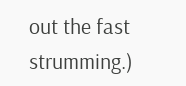out the fast strumming.)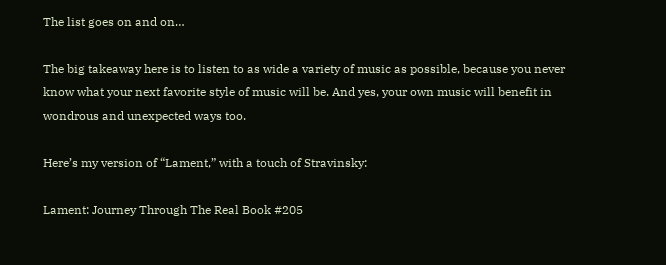The list goes on and on…

The big takeaway here is to listen to as wide a variety of music as possible, because you never know what your next favorite style of music will be. And yes, your own music will benefit in wondrous and unexpected ways too.

Here’s my version of “Lament,” with a touch of Stravinsky:

Lament: Journey Through The Real Book #205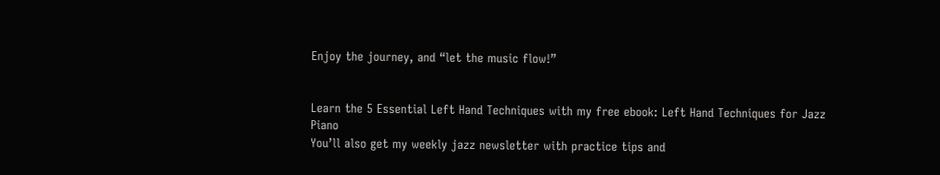Enjoy the journey, and “let the music flow!”


Learn the 5 Essential Left Hand Techniques with my free ebook: Left Hand Techniques for Jazz Piano
You’ll also get my weekly jazz newsletter with practice tips and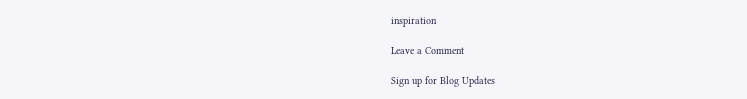inspiration

Leave a Comment

Sign up for Blog Updates